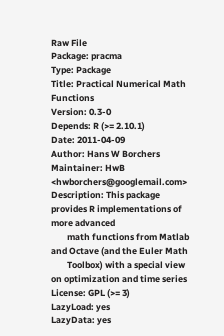Raw File
Package: pracma
Type: Package
Title: Practical Numerical Math Functions
Version: 0.3-0
Depends: R (>= 2.10.1)
Date: 2011-04-09
Author: Hans W Borchers
Maintainer: HwB <hwborchers@googlemail.com>
Description: This package provides R implementations of more advanced
        math functions from Matlab and Octave (and the Euler Math
        Toolbox) with a special view on optimization and time series
License: GPL (>= 3)
LazyLoad: yes
LazyData: yes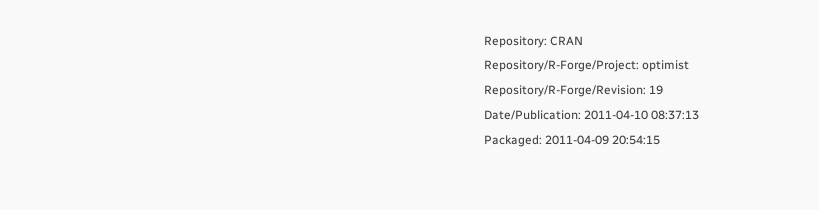Repository: CRAN
Repository/R-Forge/Project: optimist
Repository/R-Forge/Revision: 19
Date/Publication: 2011-04-10 08:37:13
Packaged: 2011-04-09 20:54:15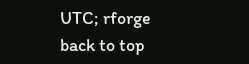UTC; rforge
back to top